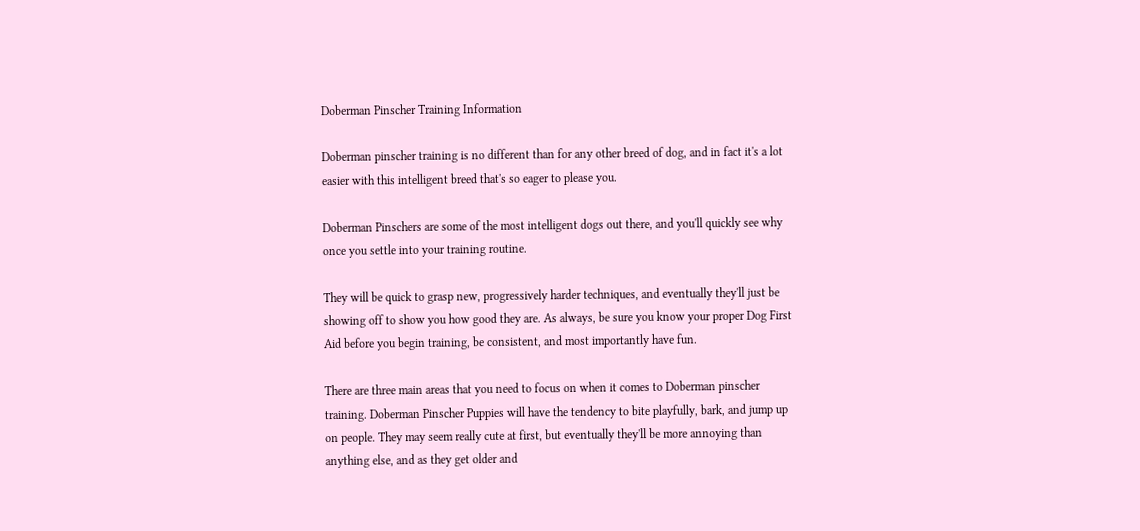Doberman Pinscher Training Information

Doberman pinscher training is no different than for any other breed of dog, and in fact it's a lot easier with this intelligent breed that's so eager to please you.

Doberman Pinschers are some of the most intelligent dogs out there, and you'll quickly see why once you settle into your training routine.

They will be quick to grasp new, progressively harder techniques, and eventually they'll just be showing off to show you how good they are. As always, be sure you know your proper Dog First Aid before you begin training, be consistent, and most importantly have fun.

There are three main areas that you need to focus on when it comes to Doberman pinscher training. Doberman Pinscher Puppies will have the tendency to bite playfully, bark, and jump up on people. They may seem really cute at first, but eventually they'll be more annoying than anything else, and as they get older and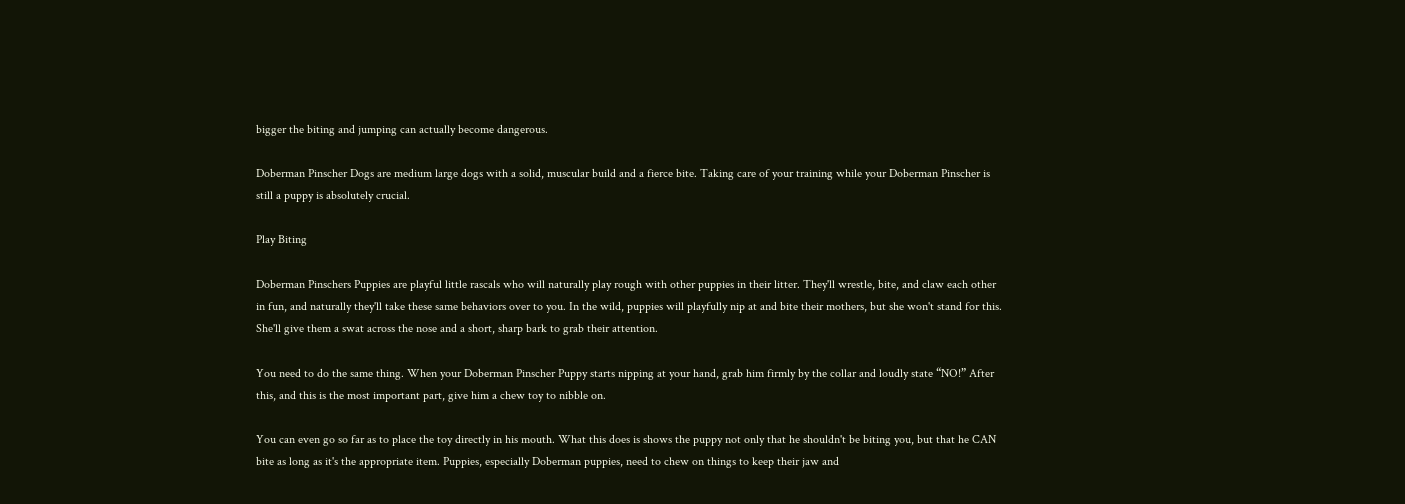bigger the biting and jumping can actually become dangerous.

Doberman Pinscher Dogs are medium large dogs with a solid, muscular build and a fierce bite. Taking care of your training while your Doberman Pinscher is still a puppy is absolutely crucial.

Play Biting

Doberman Pinschers Puppies are playful little rascals who will naturally play rough with other puppies in their litter. They'll wrestle, bite, and claw each other in fun, and naturally they'll take these same behaviors over to you. In the wild, puppies will playfully nip at and bite their mothers, but she won't stand for this. She'll give them a swat across the nose and a short, sharp bark to grab their attention.

You need to do the same thing. When your Doberman Pinscher Puppy starts nipping at your hand, grab him firmly by the collar and loudly state “NO!” After this, and this is the most important part, give him a chew toy to nibble on.

You can even go so far as to place the toy directly in his mouth. What this does is shows the puppy not only that he shouldn't be biting you, but that he CAN bite as long as it's the appropriate item. Puppies, especially Doberman puppies, need to chew on things to keep their jaw and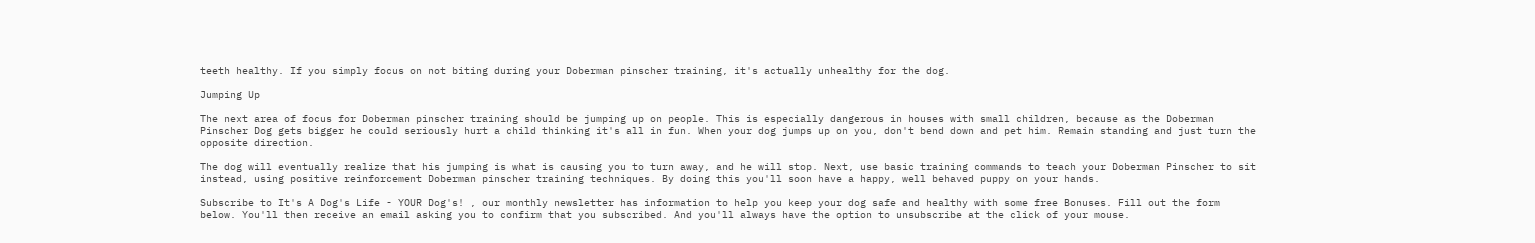teeth healthy. If you simply focus on not biting during your Doberman pinscher training, it's actually unhealthy for the dog.

Jumping Up

The next area of focus for Doberman pinscher training should be jumping up on people. This is especially dangerous in houses with small children, because as the Doberman Pinscher Dog gets bigger he could seriously hurt a child thinking it's all in fun. When your dog jumps up on you, don't bend down and pet him. Remain standing and just turn the opposite direction.

The dog will eventually realize that his jumping is what is causing you to turn away, and he will stop. Next, use basic training commands to teach your Doberman Pinscher to sit instead, using positive reinforcement Doberman pinscher training techniques. By doing this you'll soon have a happy, well behaved puppy on your hands.

Subscribe to It's A Dog's Life - YOUR Dog's! , our monthly newsletter has information to help you keep your dog safe and healthy with some free Bonuses. Fill out the form below. You'll then receive an email asking you to confirm that you subscribed. And you'll always have the option to unsubscribe at the click of your mouse.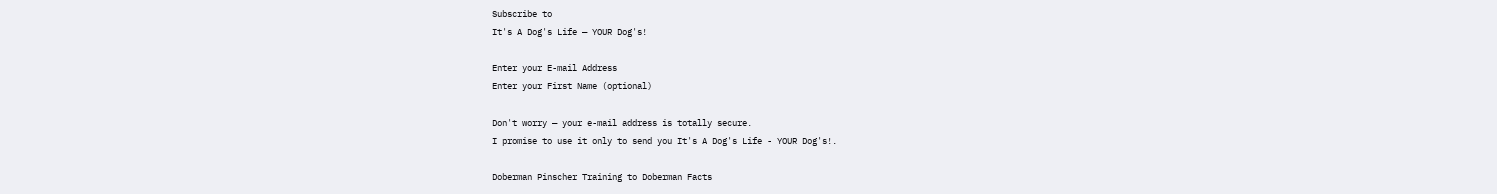Subscribe to
It's A Dog's Life — YOUR Dog's!

Enter your E-mail Address
Enter your First Name (optional)

Don't worry — your e-mail address is totally secure.
I promise to use it only to send you It's A Dog's Life - YOUR Dog's!.

Doberman Pinscher Training to Doberman Facts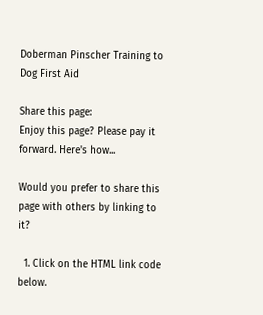Doberman Pinscher Training to Dog First Aid

Share this page:
Enjoy this page? Please pay it forward. Here's how...

Would you prefer to share this page with others by linking to it?

  1. Click on the HTML link code below.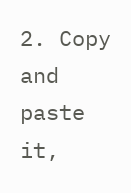2. Copy and paste it,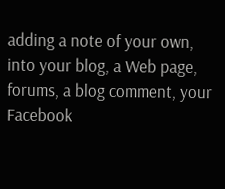adding a note of your own, into your blog, a Web page, forums, a blog comment, your Facebook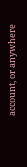account, or anywhere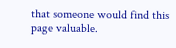that someone would find this page valuable.